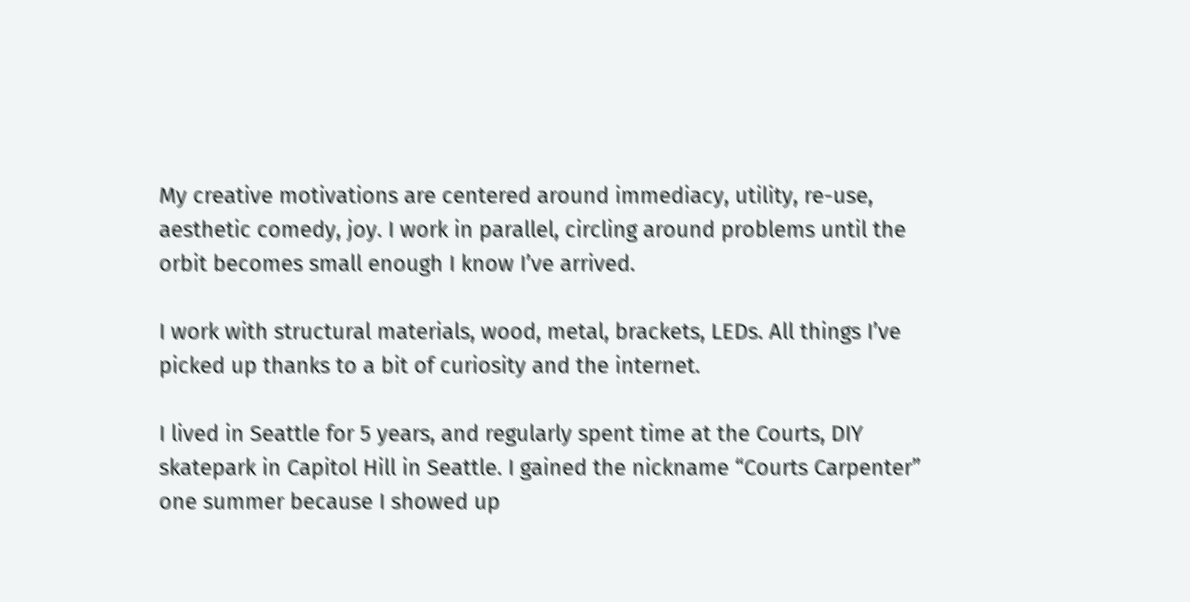My creative motivations are centered around immediacy, utility, re-use, aesthetic comedy, joy. I work in parallel, circling around problems until the orbit becomes small enough I know I’ve arrived.

I work with structural materials, wood, metal, brackets, LEDs. All things I’ve picked up thanks to a bit of curiosity and the internet.

I lived in Seattle for 5 years, and regularly spent time at the Courts, DIY skatepark in Capitol Hill in Seattle. I gained the nickname “Courts Carpenter” one summer because I showed up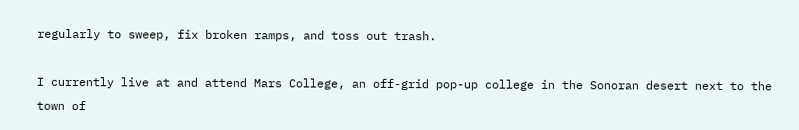regularly to sweep, fix broken ramps, and toss out trash.

I currently live at and attend Mars College, an off-grid pop-up college in the Sonoran desert next to the town of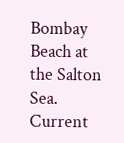Bombay Beach at the Salton Sea. Current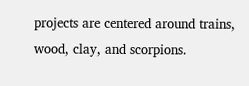projects are centered around trains, wood, clay, and scorpions.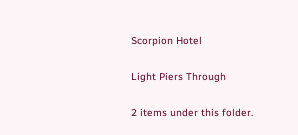Scorpion Hotel

Light Piers Through

2 items under this folder.